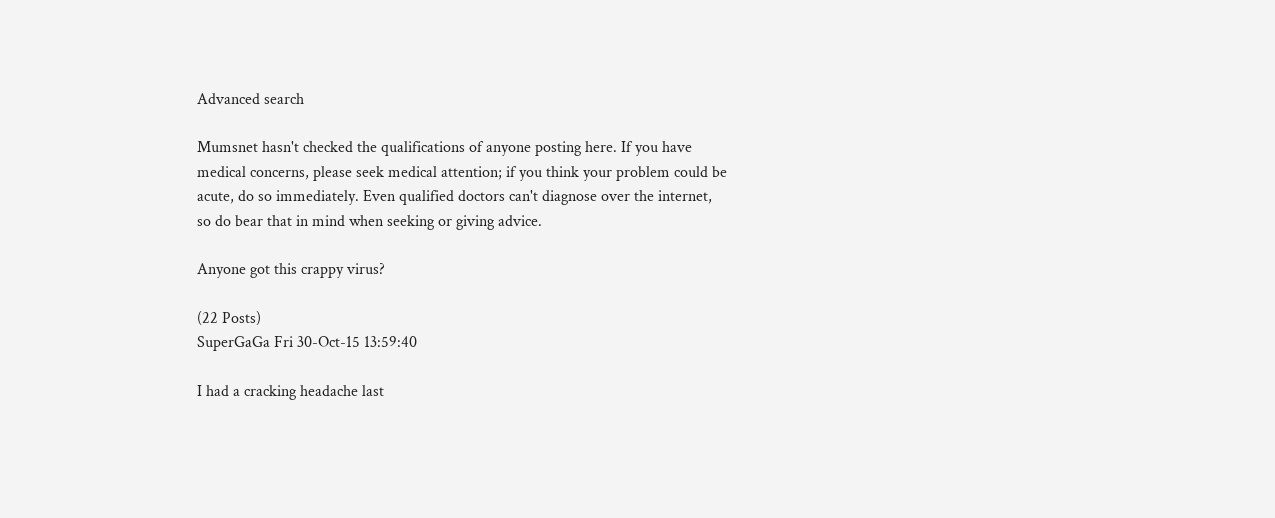Advanced search

Mumsnet hasn't checked the qualifications of anyone posting here. If you have medical concerns, please seek medical attention; if you think your problem could be acute, do so immediately. Even qualified doctors can't diagnose over the internet, so do bear that in mind when seeking or giving advice.

Anyone got this crappy virus?

(22 Posts)
SuperGaGa Fri 30-Oct-15 13:59:40

I had a cracking headache last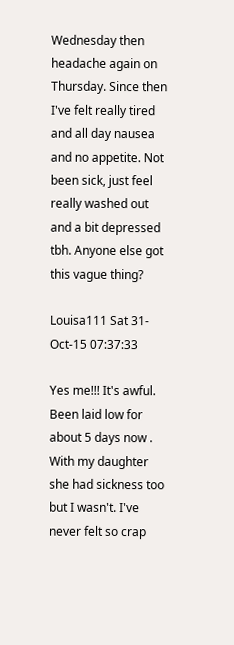Wednesday then headache again on Thursday. Since then I've felt really tired and all day nausea and no appetite. Not been sick, just feel really washed out and a bit depressed tbh. Anyone else got this vague thing?

Louisa111 Sat 31-Oct-15 07:37:33

Yes me!!! It's awful. Been laid low for about 5 days now . With my daughter she had sickness too but I wasn't. I've never felt so crap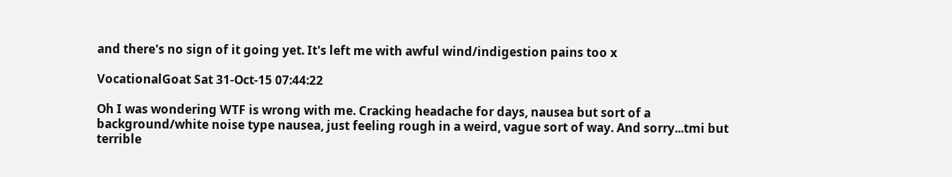and there's no sign of it going yet. It's left me with awful wind/indigestion pains too x

VocationalGoat Sat 31-Oct-15 07:44:22

Oh I was wondering WTF is wrong with me. Cracking headache for days, nausea but sort of a background/white noise type nausea, just feeling rough in a weird, vague sort of way. And sorry...tmi but terrible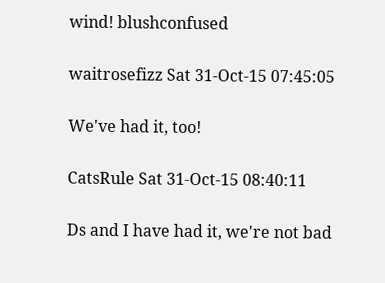wind! blushconfused

waitrosefizz Sat 31-Oct-15 07:45:05

We've had it, too!

CatsRule Sat 31-Oct-15 08:40:11

Ds and I have had it, we're not bad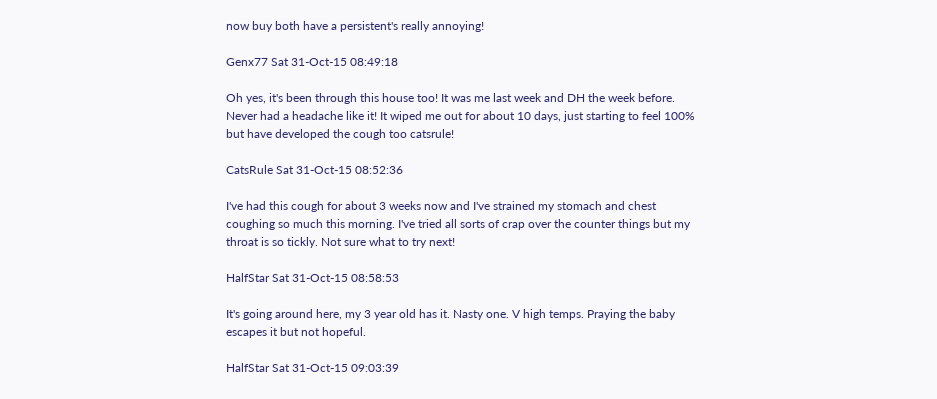now buy both have a persistent's really annoying!

Genx77 Sat 31-Oct-15 08:49:18

Oh yes, it's been through this house too! It was me last week and DH the week before. Never had a headache like it! It wiped me out for about 10 days, just starting to feel 100% but have developed the cough too catsrule!

CatsRule Sat 31-Oct-15 08:52:36

I've had this cough for about 3 weeks now and I've strained my stomach and chest coughing so much this morning. I've tried all sorts of crap over the counter things but my throat is so tickly. Not sure what to try next!

HalfStar Sat 31-Oct-15 08:58:53

It's going around here, my 3 year old has it. Nasty one. V high temps. Praying the baby escapes it but not hopeful.

HalfStar Sat 31-Oct-15 09:03:39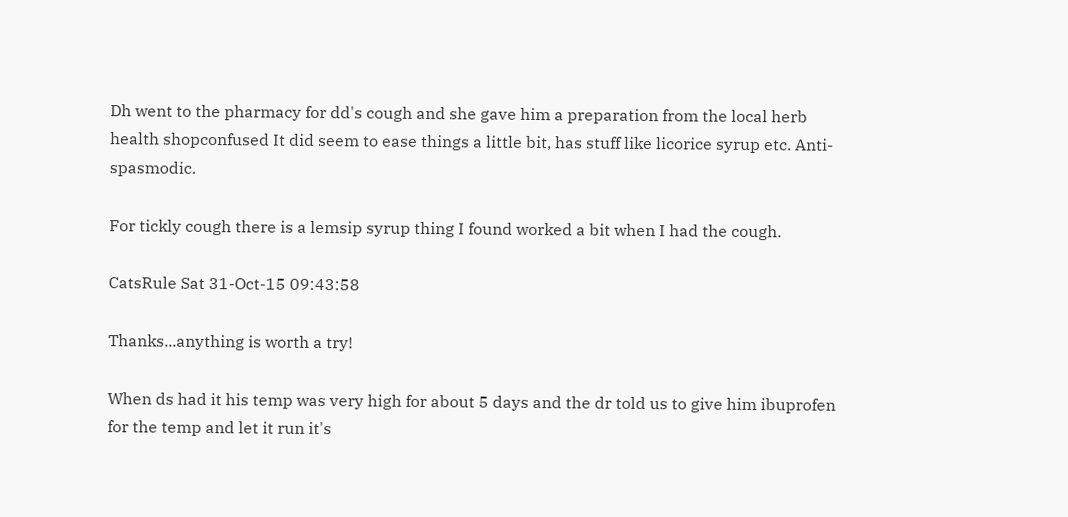Dh went to the pharmacy for dd's cough and she gave him a preparation from the local herb health shopconfused It did seem to ease things a little bit, has stuff like licorice syrup etc. Anti-spasmodic.

For tickly cough there is a lemsip syrup thing I found worked a bit when I had the cough.

CatsRule Sat 31-Oct-15 09:43:58

Thanks...anything is worth a try!

When ds had it his temp was very high for about 5 days and the dr told us to give him ibuprofen for the temp and let it run it's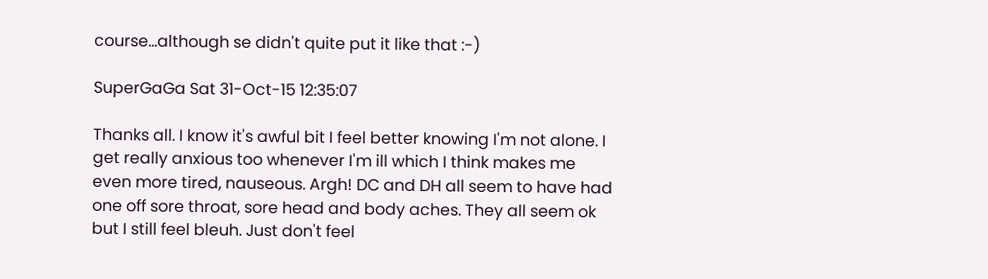course...although se didn't quite put it like that :-)

SuperGaGa Sat 31-Oct-15 12:35:07

Thanks all. I know it's awful bit I feel better knowing I'm not alone. I get really anxious too whenever I'm ill which I think makes me even more tired, nauseous. Argh! DC and DH all seem to have had one off sore throat, sore head and body aches. They all seem ok but I still feel bleuh. Just don't feel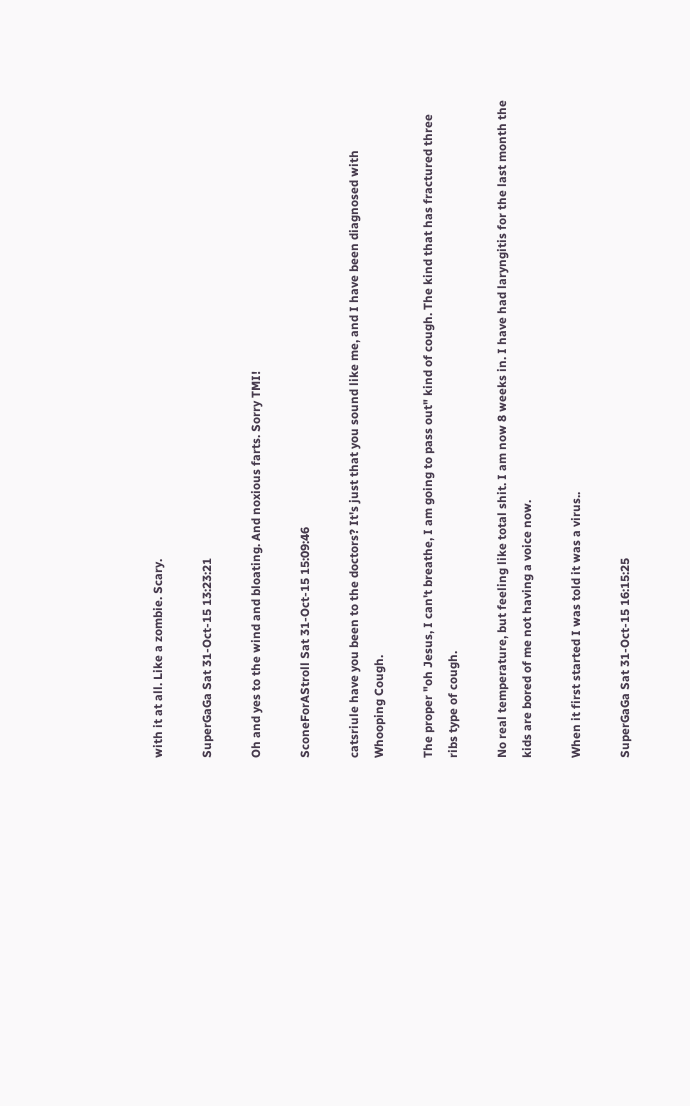with it at all. Like a zombie. Scary.

SuperGaGa Sat 31-Oct-15 13:23:21

Oh and yes to the wind and bloating. And noxious farts. Sorry TMI!

SconeForAStroll Sat 31-Oct-15 15:09:46

catsriule have you been to the doctors? It's just that you sound like me, and I have been diagnosed with Whooping Cough.

The proper "oh Jesus, I can't breathe, I am going to pass out" kind of cough. The kind that has fractured three ribs type of cough.

No real temperature, but feeling like total shit. I am now 8 weeks in. I have had laryngitis for the last month the kids are bored of me not having a voice now.

When it first started I was told it was a virus..

SuperGaGa Sat 31-Oct-15 16:15:25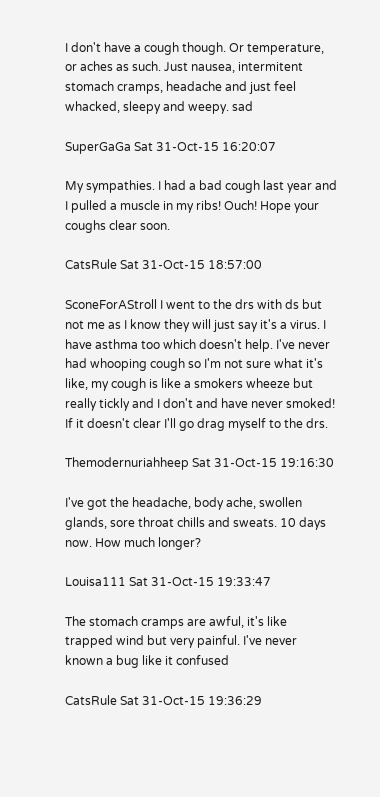I don't have a cough though. Or temperature, or aches as such. Just nausea, intermitent stomach cramps, headache and just feel whacked, sleepy and weepy. sad

SuperGaGa Sat 31-Oct-15 16:20:07

My sympathies. I had a bad cough last year and I pulled a muscle in my ribs! Ouch! Hope your coughs clear soon.

CatsRule Sat 31-Oct-15 18:57:00

SconeForAStroll I went to the drs with ds but not me as I know they will just say it's a virus. I have asthma too which doesn't help. I've never had whooping cough so I'm not sure what it's like, my cough is like a smokers wheeze but really tickly and I don't and have never smoked! If it doesn't clear I'll go drag myself to the drs.

Themodernuriahheep Sat 31-Oct-15 19:16:30

I've got the headache, body ache, swollen glands, sore throat chills and sweats. 10 days now. How much longer?

Louisa111 Sat 31-Oct-15 19:33:47

The stomach cramps are awful, it's like trapped wind but very painful. I've never known a bug like it confused

CatsRule Sat 31-Oct-15 19:36:29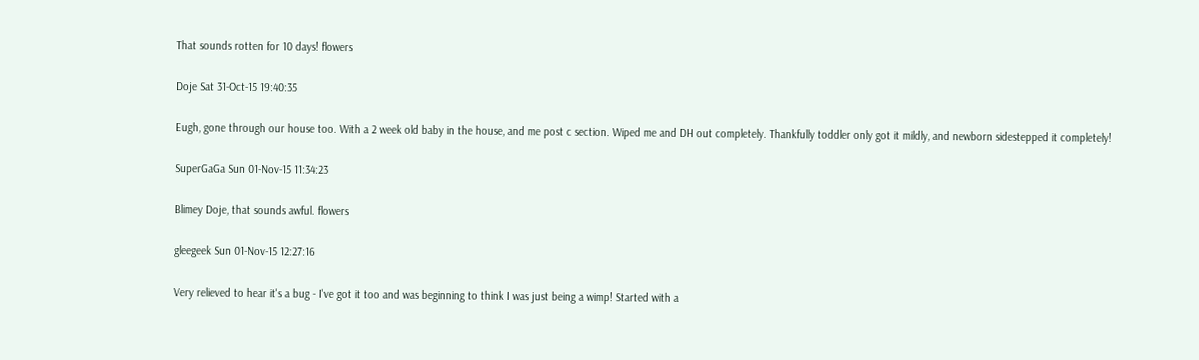That sounds rotten for 10 days! flowers

Doje Sat 31-Oct-15 19:40:35

Eugh, gone through our house too. With a 2 week old baby in the house, and me post c section. Wiped me and DH out completely. Thankfully toddler only got it mildly, and newborn sidestepped it completely!

SuperGaGa Sun 01-Nov-15 11:34:23

Blimey Doje, that sounds awful. flowers

gleegeek Sun 01-Nov-15 12:27:16

Very relieved to hear it's a bug - I've got it too and was beginning to think I was just being a wimp! Started with a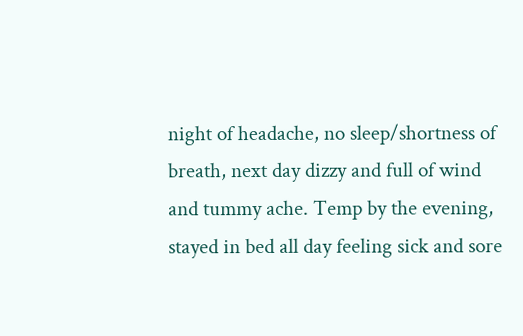night of headache, no sleep/shortness of breath, next day dizzy and full of wind and tummy ache. Temp by the evening, stayed in bed all day feeling sick and sore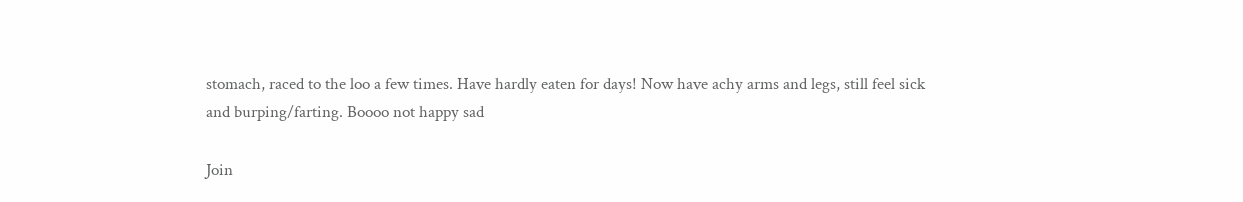stomach, raced to the loo a few times. Have hardly eaten for days! Now have achy arms and legs, still feel sick and burping/farting. Boooo not happy sad

Join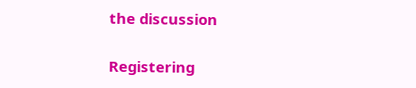the discussion

Registering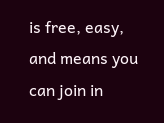is free, easy, and means you can join in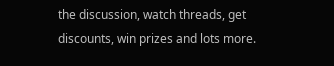the discussion, watch threads, get discounts, win prizes and lots more.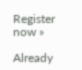Register now »

Already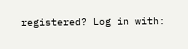registered? Log in with: